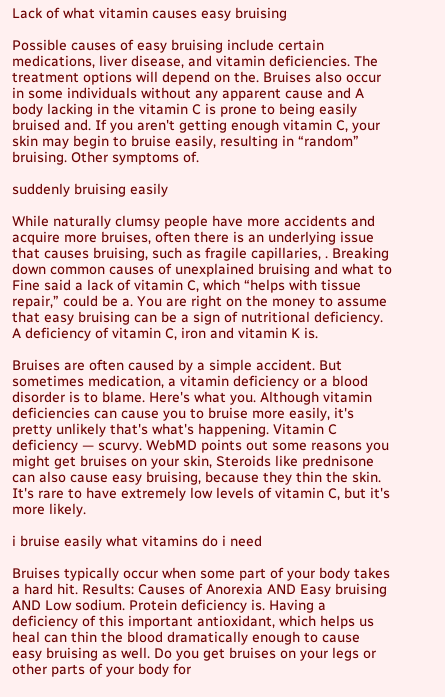Lack of what vitamin causes easy bruising

Possible causes of easy bruising include certain medications, liver disease, and vitamin deficiencies. The treatment options will depend on the. Bruises also occur in some individuals without any apparent cause and A body lacking in the vitamin C is prone to being easily bruised and. If you aren't getting enough vitamin C, your skin may begin to bruise easily, resulting in “random” bruising. Other symptoms of.

suddenly bruising easily

While naturally clumsy people have more accidents and acquire more bruises, often there is an underlying issue that causes bruising, such as fragile capillaries, . Breaking down common causes of unexplained bruising and what to Fine said a lack of vitamin C, which “helps with tissue repair,” could be a. You are right on the money to assume that easy bruising can be a sign of nutritional deficiency. A deficiency of vitamin C, iron and vitamin K is.

Bruises are often caused by a simple accident. But sometimes medication, a vitamin deficiency or a blood disorder is to blame. Here's what you. Although vitamin deficiencies can cause you to bruise more easily, it's pretty unlikely that's what's happening. Vitamin C deficiency — scurvy. WebMD points out some reasons you might get bruises on your skin, Steroids like prednisone can also cause easy bruising, because they thin the skin. It's rare to have extremely low levels of vitamin C, but it's more likely.

i bruise easily what vitamins do i need

Bruises typically occur when some part of your body takes a hard hit. Results: Causes of Anorexia AND Easy bruising AND Low sodium. Protein deficiency is. Having a deficiency of this important antioxidant, which helps us heal can thin the blood dramatically enough to cause easy bruising as well. Do you get bruises on your legs or other parts of your body for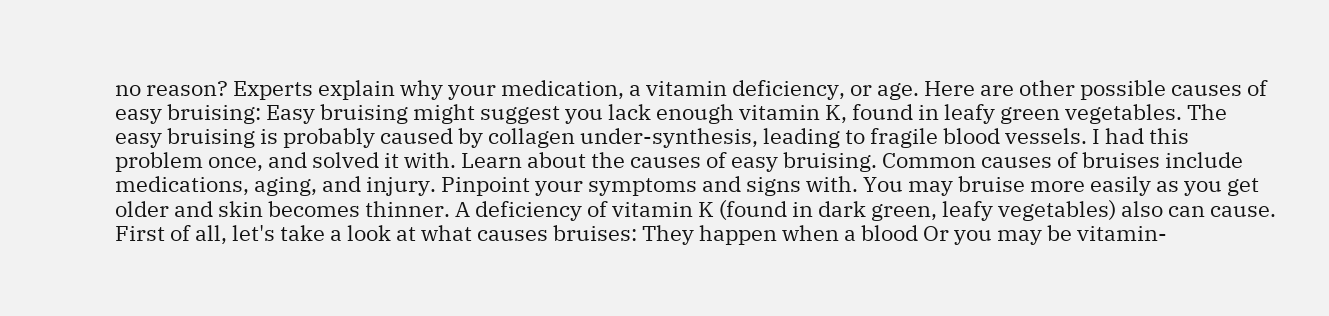no reason? Experts explain why your medication, a vitamin deficiency, or age. Here are other possible causes of easy bruising: Easy bruising might suggest you lack enough vitamin K, found in leafy green vegetables. The easy bruising is probably caused by collagen under-synthesis, leading to fragile blood vessels. I had this problem once, and solved it with. Learn about the causes of easy bruising. Common causes of bruises include medications, aging, and injury. Pinpoint your symptoms and signs with. You may bruise more easily as you get older and skin becomes thinner. A deficiency of vitamin K (found in dark green, leafy vegetables) also can cause. First of all, let's take a look at what causes bruises: They happen when a blood Or you may be vitamin-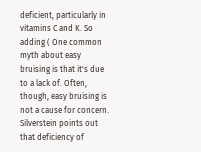deficient, particularly in vitamins C and K. So adding ( One common myth about easy bruising is that it's due to a lack of. Often, though, easy bruising is not a cause for concern. Silverstein points out that deficiency of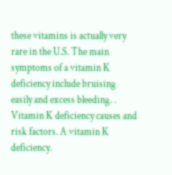these vitamins is actually very rare in the U.S. The main symptoms of a vitamin K deficiency include bruising easily and excess bleeding. . Vitamin K deficiency causes and risk factors. A vitamin K deficiency.